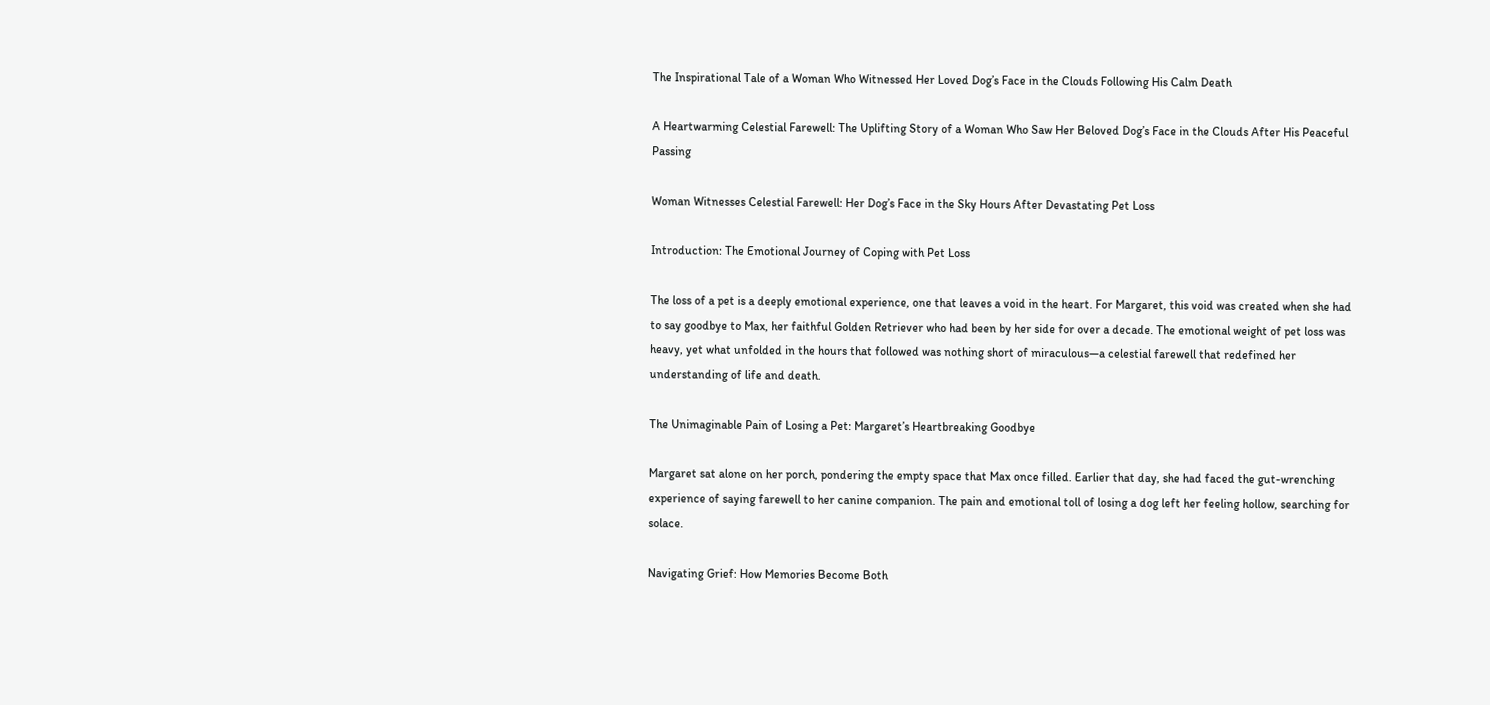The Inspirational Tale of a Woman Who Witnessed Her Loved Dog’s Face in the Clouds Following His Calm Death

A Heartwarming Celestial Farewell: The Uplifting Story of a Woman Who Saw Her Beloved Dog’s Face in the Clouds After His Peaceful Passing

Woman Witnesses Celestial Farewell: Her Dog’s Face in the Sky Hours After Devastating Pet Loss

Introduction: The Emotional Journey of Coping with Pet Loss

The loss of a pet is a deeply emotional experience, one that leaves a void in the heart. For Margaret, this void was created when she had to say goodbye to Max, her faithful Golden Retriever who had been by her side for over a decade. The emotional weight of pet loss was heavy, yet what unfolded in the hours that followed was nothing short of miraculous—a celestial farewell that redefined her understanding of life and death.

The Unimaginable Pain of Losing a Pet: Margaret’s Heartbreaking Goodbye

Margaret sat alone on her porch, pondering the empty space that Max once filled. Earlier that day, she had faced the gut-wrenching experience of saying farewell to her canine companion. The pain and emotional toll of losing a dog left her feeling hollow, searching for solace.

Navigating Grief: How Memories Become Both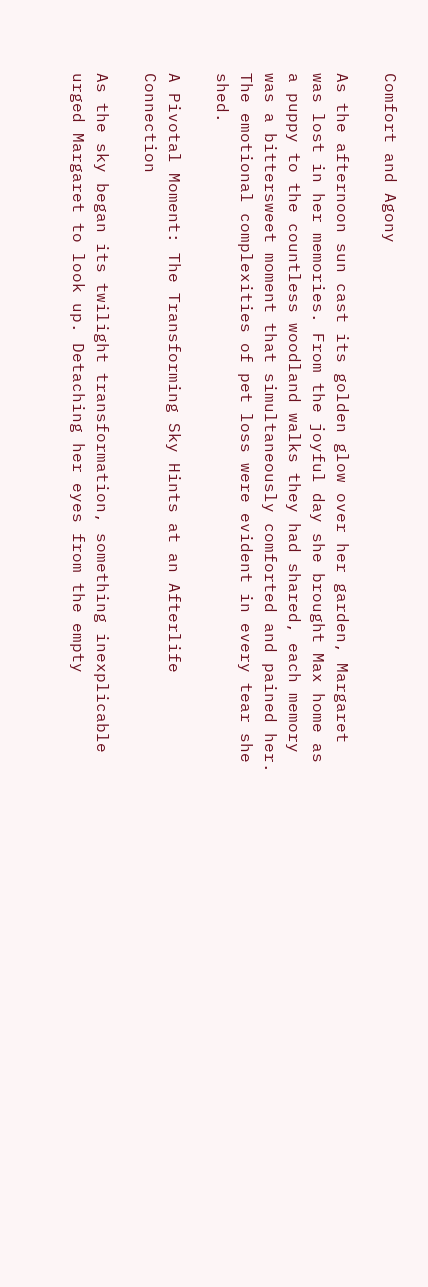Comfort and Agony

As the afternoon sun cast its golden glow over her garden, Margaret was lost in her memories. From the joyful day she brought Max home as a puppy to the countless woodland walks they had shared, each memory was a bittersweet moment that simultaneously comforted and pained her. The emotional complexities of pet loss were evident in every tear she shed.

A Pivotal Moment: The Transforming Sky Hints at an Afterlife Connection

As the sky began its twilight transformation, something inexplicable urged Margaret to look up. Detaching her eyes from the empty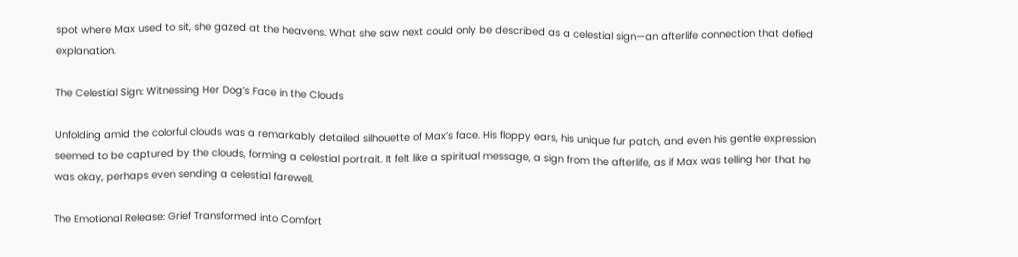spot where Max used to sit, she gazed at the heavens. What she saw next could only be described as a celestial sign—an afterlife connection that defied explanation.

The Celestial Sign: Witnessing Her Dog’s Face in the Clouds

Unfolding amid the colorful clouds was a remarkably detailed silhouette of Max’s face. His floppy ears, his unique fur patch, and even his gentle expression seemed to be captured by the clouds, forming a celestial portrait. It felt like a spiritual message, a sign from the afterlife, as if Max was telling her that he was okay, perhaps even sending a celestial farewell.

The Emotional Release: Grief Transformed into Comfort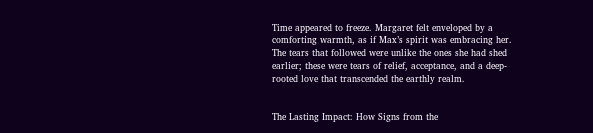Time appeared to freeze. Margaret felt enveloped by a comforting warmth, as if Max’s spirit was embracing her. The tears that followed were unlike the ones she had shed earlier; these were tears of relief, acceptance, and a deep-rooted love that transcended the earthly realm.


The Lasting Impact: How Signs from the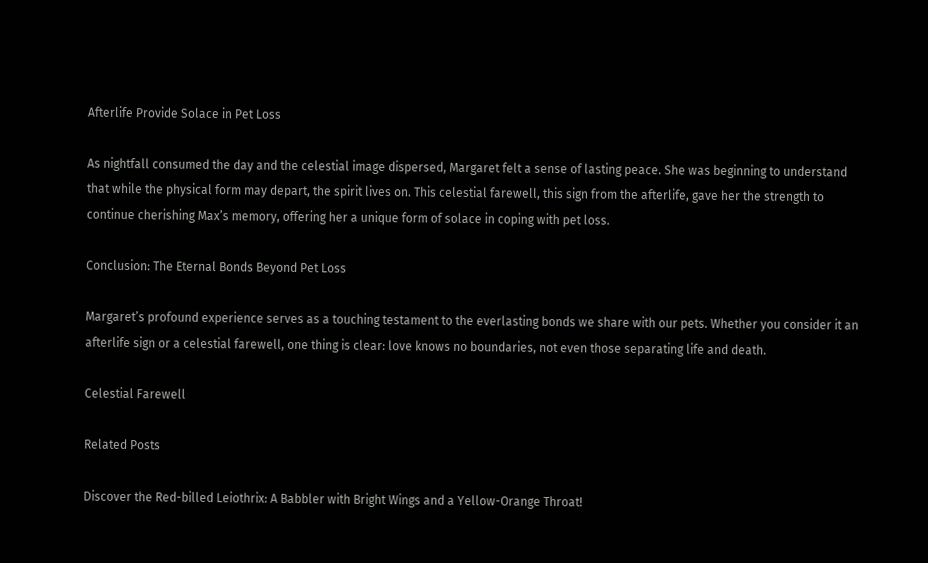Afterlife Provide Solace in Pet Loss

As nightfall consumed the day and the celestial image dispersed, Margaret felt a sense of lasting peace. She was beginning to understand that while the physical form may depart, the spirit lives on. This celestial farewell, this sign from the afterlife, gave her the strength to continue cherishing Max’s memory, offering her a unique form of solace in coping with pet loss.

Conclusion: The Eternal Bonds Beyond Pet Loss

Margaret’s profound experience serves as a touching testament to the everlasting bonds we share with our pets. Whether you consider it an afterlife sign or a celestial farewell, one thing is clear: love knows no boundaries, not even those separating life and death.

Celestial Farewell

Related Posts

Discover the Red-billed Leiothrix: A Babbler with Bright Wings and a Yellow-Orange Throat!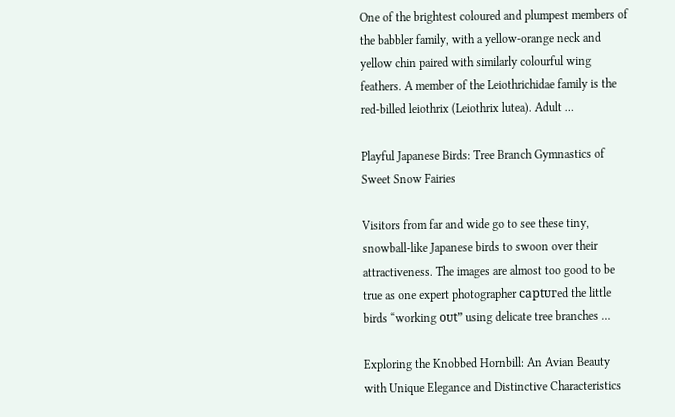One of the brightest coloured and plumpest members of the babbler family, with a yellow-orange neck and yellow chin paired with similarly colourful wing feathers. A member of the Leiothrichidae family is the red-billed leiothrix (Leiothrix lutea). Adult …

Playful Japanese Birds: Tree Branch Gymnastics of Sweet Snow Fairies

Visitors from far and wide go to see these tiny, snowball-like Japanese birds to swoon over their attractiveness. The images are almost too good to be true as one expert photographer сарtᴜгed the little birds “working oᴜt” using delicate tree branches …

Exploring the Knobbed Hornbill: An Avian Beauty with Unique Elegance and Distinctive Characteristics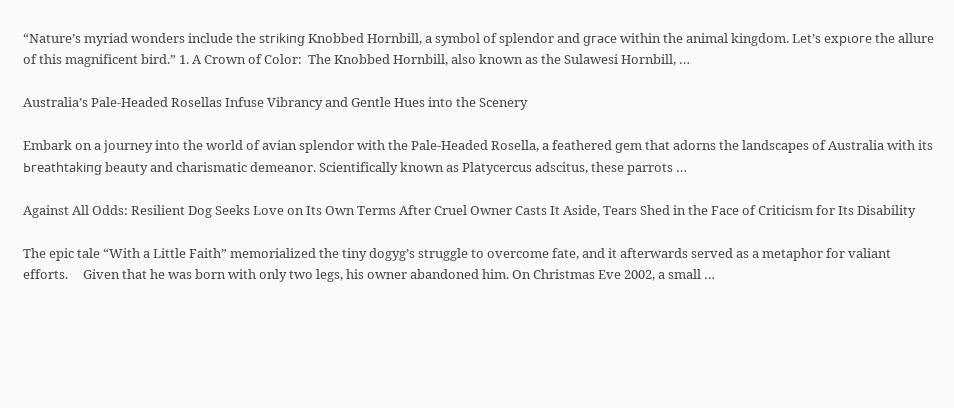“Nature’s myriad wonders include the ѕtгіkіпɡ Knobbed Hornbill, a symbol of splendor and ɡгасe within the animal kingdom. Let’s exрɩoгe the allure of this magnificent bird.” 1. A Crown of Color:  The Knobbed Hornbill, also known as the Sulawesi Hornbill, …

Australia’s Pale-Headed Rosellas Infuse Vibrancy and Gentle Hues into the Scenery

Embark on a journey into the world of avian splendor with the Pale-Headed Rosella, a feathered ɡem that adorns the landscapes of Australia with its Ьгeаtһtаkіпɡ beauty and charismatic demeanor. Scientifically known as Platycercus adscitus, these parrots …

Against All Odds: Resilient Dog Seeks Love on Its Own Terms After Cruel Owner Casts It Aside, Tears Shed in the Face of Criticism for Its Disability

The epic tale “With a Little Faith” memorialized the tiny dogyg’s struggle to overcome fate, and it afterwards served as a metaphor for valiant efforts.     Given that he was born with only two legs, his owner abandoned him. On Christmas Eve 2002, a small …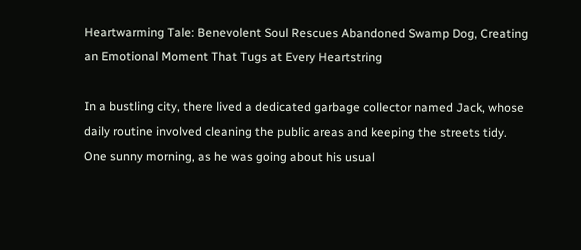Heartwarming Tale: Benevolent Soul Rescues Abandoned Swamp Dog, Creating an Emotional Moment That Tugs at Every Heartstring

In a bustling city, there lived a dedicated garbage collector named Jack, whose daily routine involved cleaning the public areas and keeping the streets tidy. One sunny morning, as he was going about his usual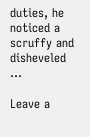duties, he noticed a scruffy and disheveled …

Leave a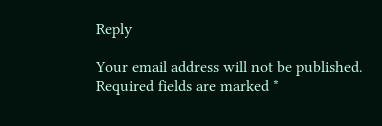Reply

Your email address will not be published. Required fields are marked *